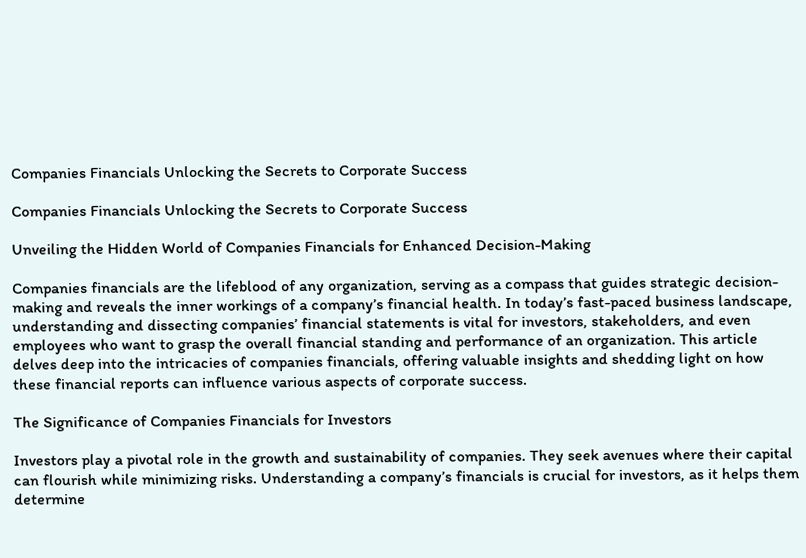Companies Financials Unlocking the Secrets to Corporate Success

Companies Financials Unlocking the Secrets to Corporate Success

Unveiling the Hidden World of Companies Financials for Enhanced Decision-Making

Companies financials are the lifeblood of any organization, serving as a compass that guides strategic decision-making and reveals the inner workings of a company’s financial health. In today’s fast-paced business landscape, understanding and dissecting companies’ financial statements is vital for investors, stakeholders, and even employees who want to grasp the overall financial standing and performance of an organization. This article delves deep into the intricacies of companies financials, offering valuable insights and shedding light on how these financial reports can influence various aspects of corporate success.

The Significance of Companies Financials for Investors

Investors play a pivotal role in the growth and sustainability of companies. They seek avenues where their capital can flourish while minimizing risks. Understanding a company’s financials is crucial for investors, as it helps them determine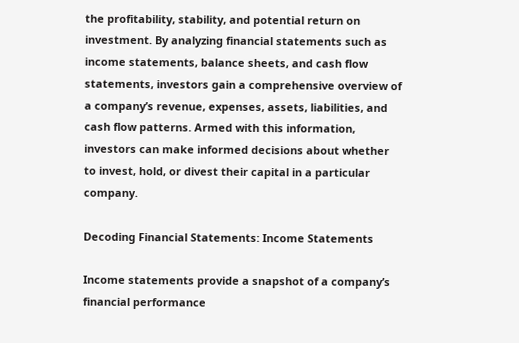the profitability, stability, and potential return on investment. By analyzing financial statements such as income statements, balance sheets, and cash flow statements, investors gain a comprehensive overview of a company’s revenue, expenses, assets, liabilities, and cash flow patterns. Armed with this information, investors can make informed decisions about whether to invest, hold, or divest their capital in a particular company.

Decoding Financial Statements: Income Statements

Income statements provide a snapshot of a company’s financial performance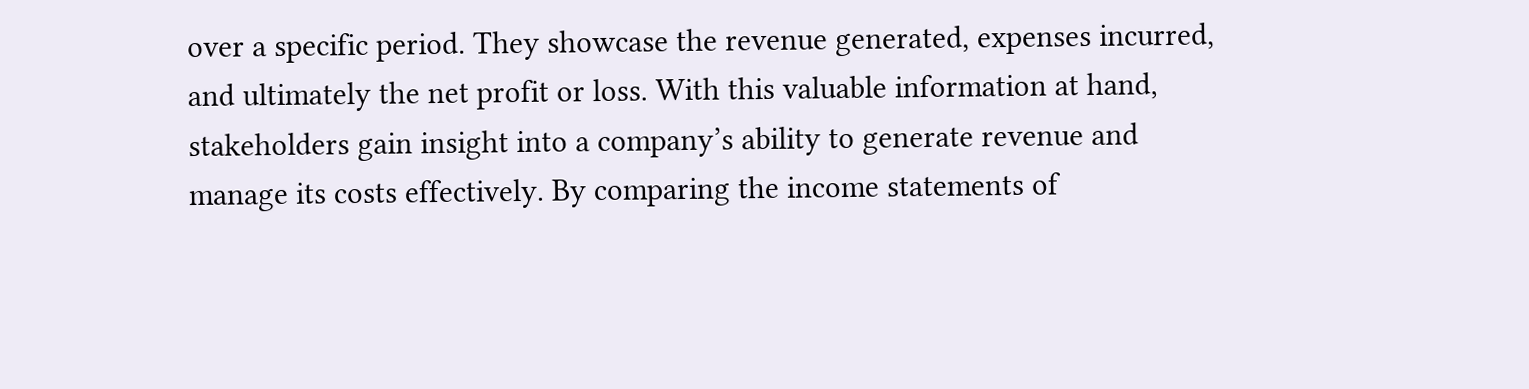over a specific period. They showcase the revenue generated, expenses incurred, and ultimately the net profit or loss. With this valuable information at hand, stakeholders gain insight into a company’s ability to generate revenue and manage its costs effectively. By comparing the income statements of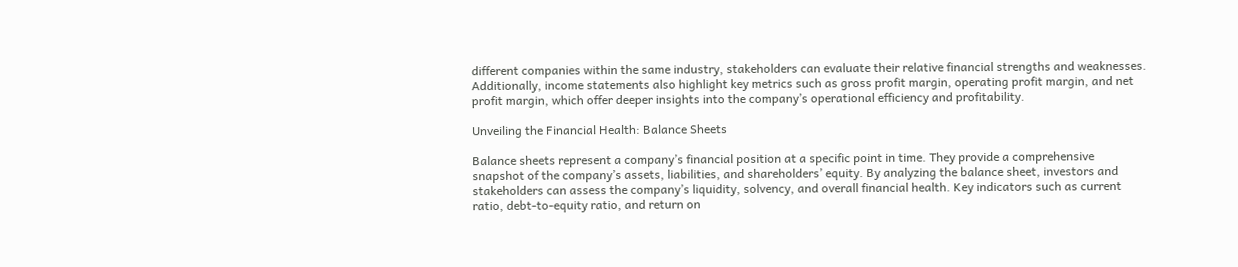different companies within the same industry, stakeholders can evaluate their relative financial strengths and weaknesses. Additionally, income statements also highlight key metrics such as gross profit margin, operating profit margin, and net profit margin, which offer deeper insights into the company’s operational efficiency and profitability.

Unveiling the Financial Health: Balance Sheets

Balance sheets represent a company’s financial position at a specific point in time. They provide a comprehensive snapshot of the company’s assets, liabilities, and shareholders’ equity. By analyzing the balance sheet, investors and stakeholders can assess the company’s liquidity, solvency, and overall financial health. Key indicators such as current ratio, debt-to-equity ratio, and return on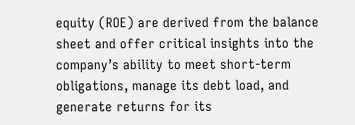equity (ROE) are derived from the balance sheet and offer critical insights into the company’s ability to meet short-term obligations, manage its debt load, and generate returns for its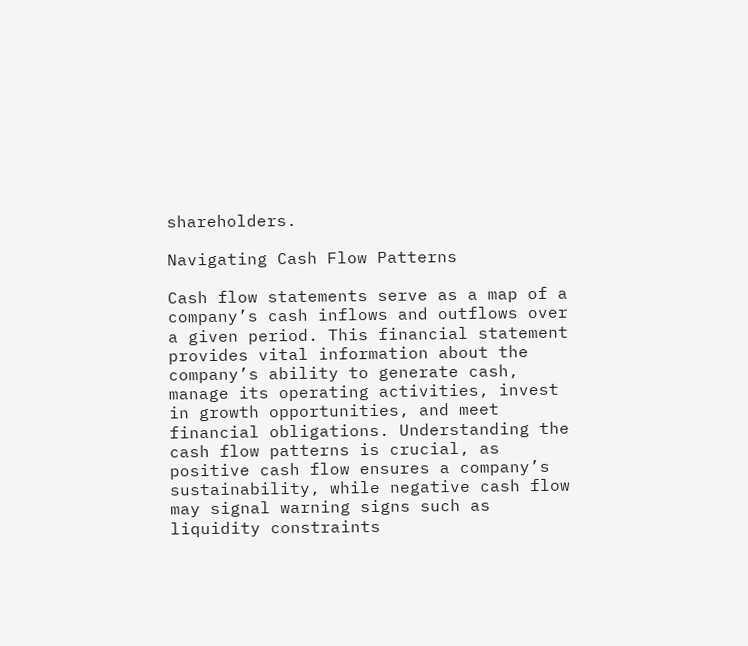shareholders.

Navigating Cash Flow Patterns

Cash flow statements serve as a map of a company’s cash inflows and outflows over a given period. This financial statement provides vital information about the company’s ability to generate cash, manage its operating activities, invest in growth opportunities, and meet financial obligations. Understanding the cash flow patterns is crucial, as positive cash flow ensures a company’s sustainability, while negative cash flow may signal warning signs such as liquidity constraints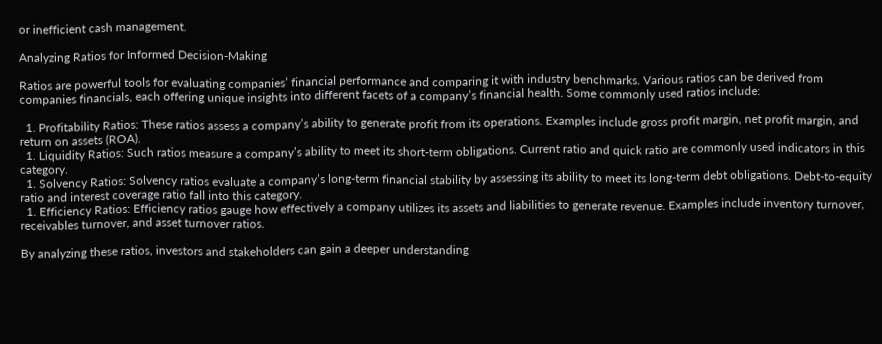or inefficient cash management.

Analyzing Ratios for Informed Decision-Making

Ratios are powerful tools for evaluating companies’ financial performance and comparing it with industry benchmarks. Various ratios can be derived from companies financials, each offering unique insights into different facets of a company’s financial health. Some commonly used ratios include:

  1. Profitability Ratios: These ratios assess a company’s ability to generate profit from its operations. Examples include gross profit margin, net profit margin, and return on assets (ROA).
  1. Liquidity Ratios: Such ratios measure a company’s ability to meet its short-term obligations. Current ratio and quick ratio are commonly used indicators in this category.
  1. Solvency Ratios: Solvency ratios evaluate a company’s long-term financial stability by assessing its ability to meet its long-term debt obligations. Debt-to-equity ratio and interest coverage ratio fall into this category.
  1. Efficiency Ratios: Efficiency ratios gauge how effectively a company utilizes its assets and liabilities to generate revenue. Examples include inventory turnover, receivables turnover, and asset turnover ratios.

By analyzing these ratios, investors and stakeholders can gain a deeper understanding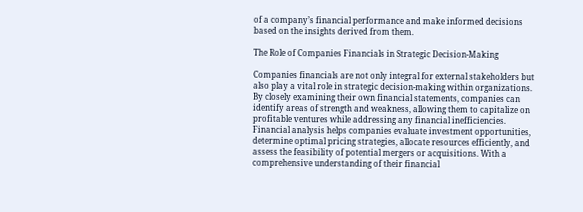of a company’s financial performance and make informed decisions based on the insights derived from them.

The Role of Companies Financials in Strategic Decision-Making

Companies financials are not only integral for external stakeholders but also play a vital role in strategic decision-making within organizations. By closely examining their own financial statements, companies can identify areas of strength and weakness, allowing them to capitalize on profitable ventures while addressing any financial inefficiencies. Financial analysis helps companies evaluate investment opportunities, determine optimal pricing strategies, allocate resources efficiently, and assess the feasibility of potential mergers or acquisitions. With a comprehensive understanding of their financial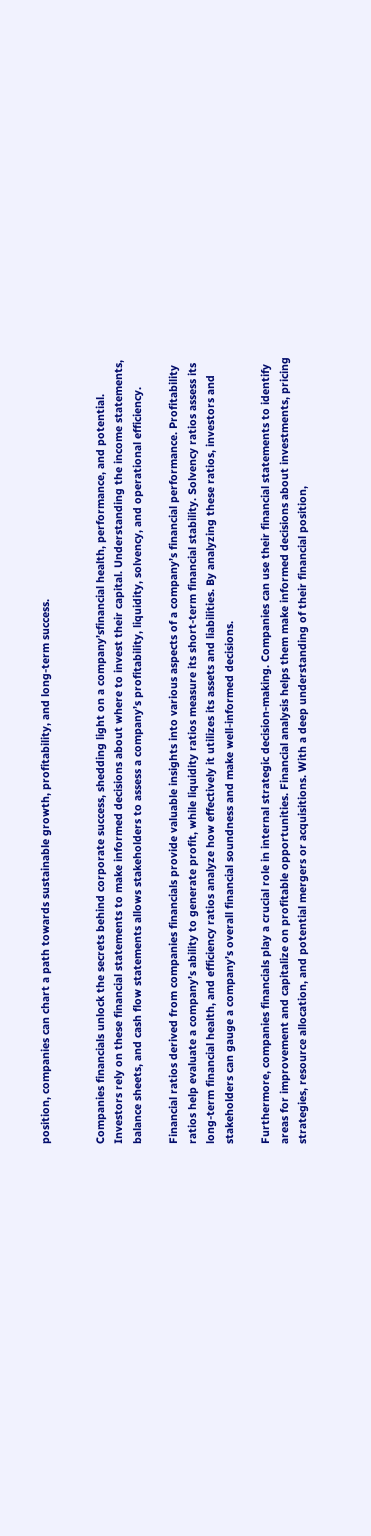position, companies can chart a path towards sustainable growth, profitability, and long-term success.


Companies financials unlock the secrets behind corporate success, shedding light on a company’sfinancial health, performance, and potential. Investors rely on these financial statements to make informed decisions about where to invest their capital. Understanding the income statements, balance sheets, and cash flow statements allows stakeholders to assess a company’s profitability, liquidity, solvency, and operational efficiency.

Financial ratios derived from companies financials provide valuable insights into various aspects of a company’s financial performance. Profitability ratios help evaluate a company’s ability to generate profit, while liquidity ratios measure its short-term financial stability. Solvency ratios assess its long-term financial health, and efficiency ratios analyze how effectively it utilizes its assets and liabilities. By analyzing these ratios, investors and stakeholders can gauge a company’s overall financial soundness and make well-informed decisions.

Furthermore, companies financials play a crucial role in internal strategic decision-making. Companies can use their financial statements to identify areas for improvement and capitalize on profitable opportunities. Financial analysis helps them make informed decisions about investments, pricing strategies, resource allocation, and potential mergers or acquisitions. With a deep understanding of their financial position,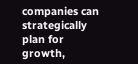companies can strategically plan for growth,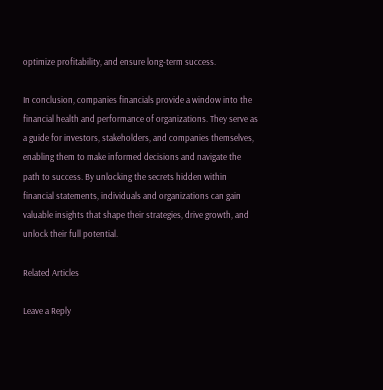optimize profitability, and ensure long-term success.

In conclusion, companies financials provide a window into the financial health and performance of organizations. They serve as a guide for investors, stakeholders, and companies themselves, enabling them to make informed decisions and navigate the path to success. By unlocking the secrets hidden within financial statements, individuals and organizations can gain valuable insights that shape their strategies, drive growth, and unlock their full potential.

Related Articles

Leave a Reply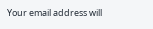Your email address will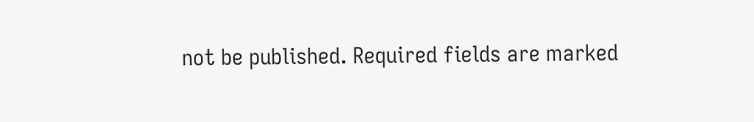not be published. Required fields are marked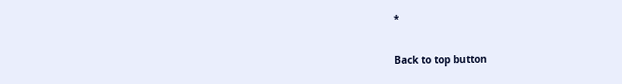*

Back to top button